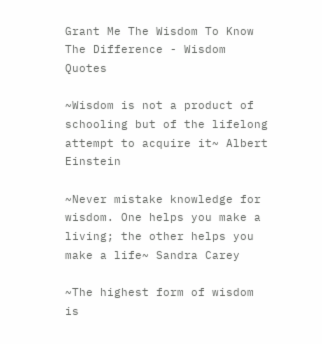Grant Me The Wisdom To Know The Difference - Wisdom Quotes

~Wisdom is not a product of schooling but of the lifelong attempt to acquire it~ Albert Einstein

~Never mistake knowledge for wisdom. One helps you make a living; the other helps you make a life~ Sandra Carey

~The highest form of wisdom is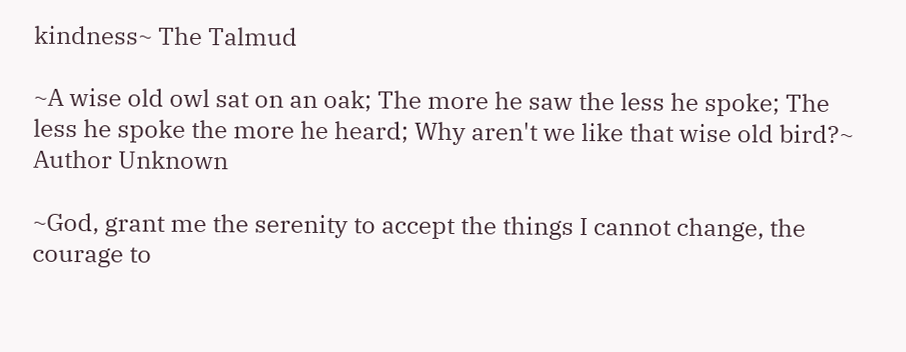kindness~ The Talmud

~A wise old owl sat on an oak; The more he saw the less he spoke; The less he spoke the more he heard; Why aren't we like that wise old bird?~ Author Unknown

~God, grant me the serenity to accept the things I cannot change, the courage to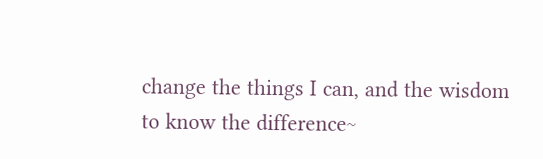change the things I can, and the wisdom to know the difference~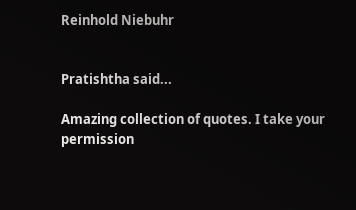Reinhold Niebuhr


Pratishtha said...

Amazing collection of quotes. I take your permission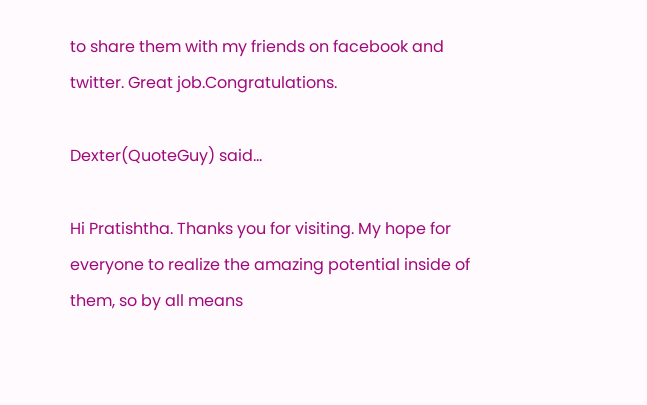to share them with my friends on facebook and twitter. Great job.Congratulations.

Dexter(QuoteGuy) said...

Hi Pratishtha. Thanks you for visiting. My hope for everyone to realize the amazing potential inside of them, so by all means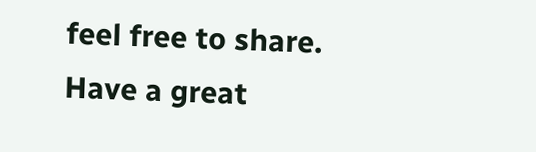feel free to share. Have a great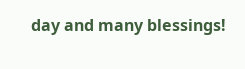day and many blessings!